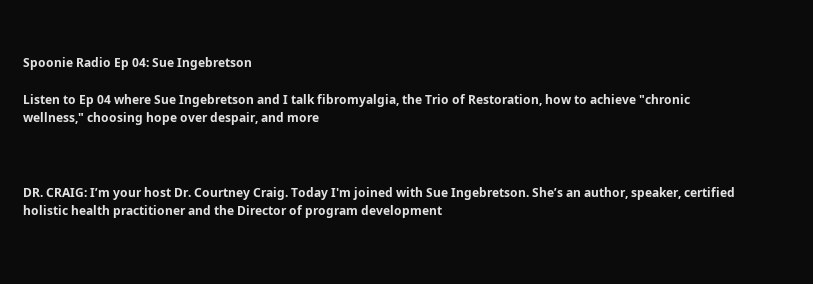Spoonie Radio Ep 04: Sue Ingebretson

Listen to Ep 04 where Sue Ingebretson and I talk fibromyalgia, the Trio of Restoration, how to achieve "chronic wellness," choosing hope over despair, and more



DR. CRAIG: I’m your host Dr. Courtney Craig. Today I'm joined with Sue Ingebretson. She’s an author, speaker, certified holistic health practitioner and the Director of program development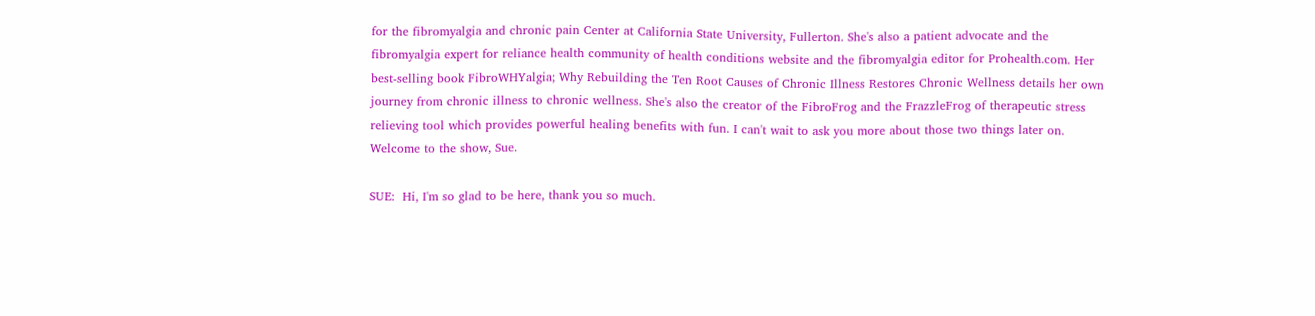for the fibromyalgia and chronic pain Center at California State University, Fullerton. She's also a patient advocate and the fibromyalgia expert for reliance health community of health conditions website and the fibromyalgia editor for Prohealth.com. Her best-selling book FibroWHYalgia; Why Rebuilding the Ten Root Causes of Chronic Illness Restores Chronic Wellness details her own journey from chronic illness to chronic wellness. She's also the creator of the FibroFrog and the FrazzleFrog of therapeutic stress relieving tool which provides powerful healing benefits with fun. I can't wait to ask you more about those two things later on. Welcome to the show, Sue.

SUE:  Hi, I'm so glad to be here, thank you so much.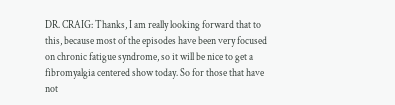DR. CRAIG: Thanks, I am really looking forward that to this, because most of the episodes have been very focused on chronic fatigue syndrome, so it will be nice to get a fibromyalgia centered show today. So for those that have not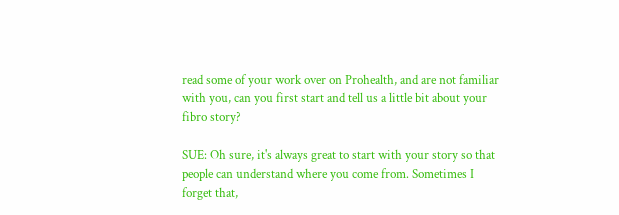read some of your work over on Prohealth, and are not familiar with you, can you first start and tell us a little bit about your fibro story?

SUE: Oh sure, it's always great to start with your story so that people can understand where you come from. Sometimes I forget that,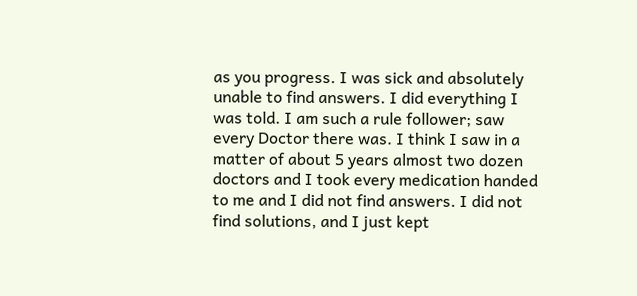as you progress. I was sick and absolutely unable to find answers. I did everything I was told. I am such a rule follower; saw every Doctor there was. I think I saw in a matter of about 5 years almost two dozen doctors and I took every medication handed to me and I did not find answers. I did not find solutions, and I just kept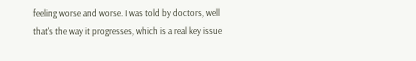feeling worse and worse. I was told by doctors, well that's the way it progresses, which is a real key issue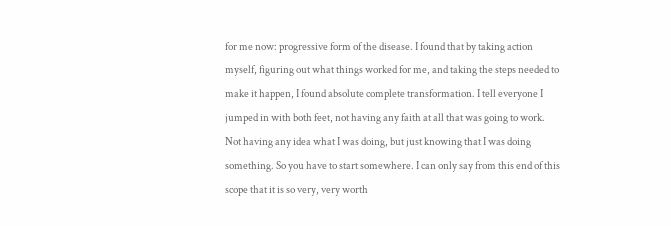for me now: progressive form of the disease. I found that by taking action myself, figuring out what things worked for me, and taking the steps needed to make it happen, I found absolute complete transformation. I tell everyone I jumped in with both feet, not having any faith at all that was going to work. Not having any idea what I was doing, but just knowing that I was doing something. So you have to start somewhere. I can only say from this end of this scope that it is so very, very worth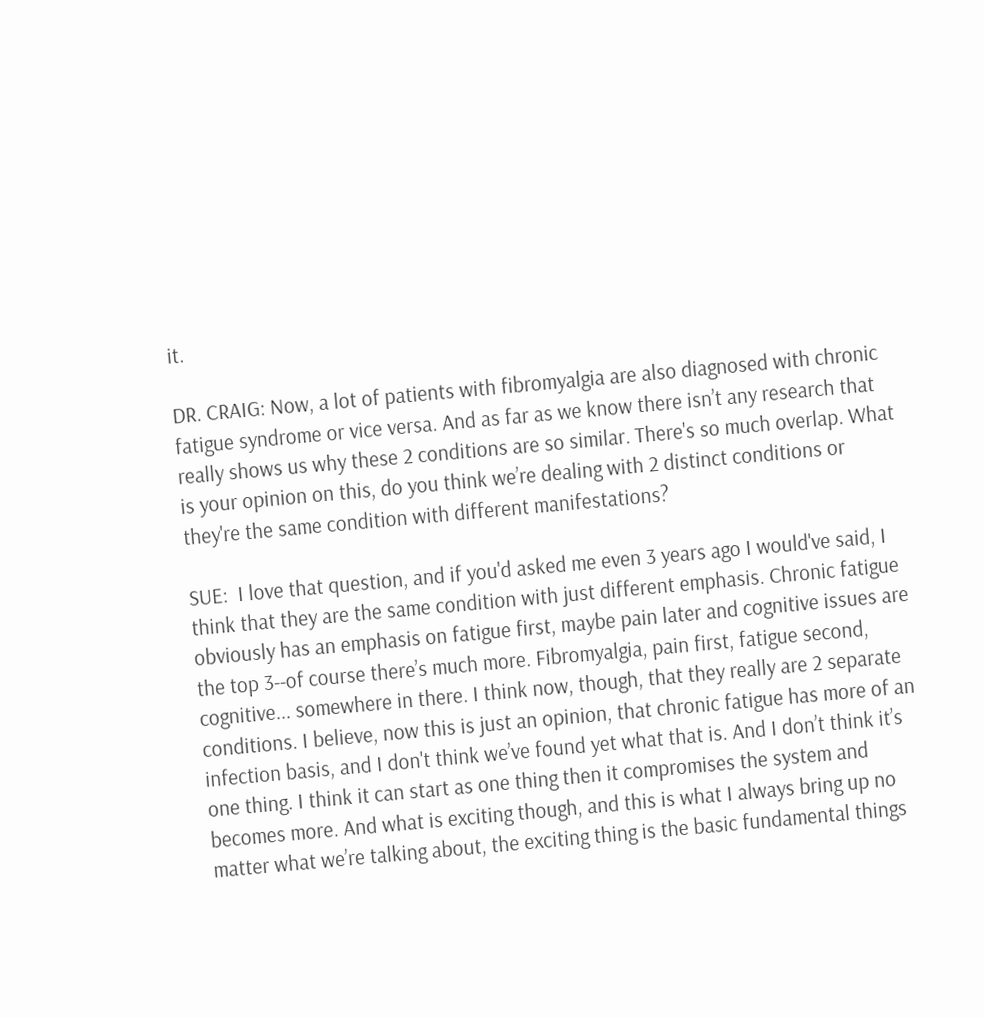it.

DR. CRAIG: Now, a lot of patients with fibromyalgia are also diagnosed with chronic fatigue syndrome or vice versa. And as far as we know there isn’t any research that really shows us why these 2 conditions are so similar. There's so much overlap. What is your opinion on this, do you think we’re dealing with 2 distinct conditions or they're the same condition with different manifestations?

SUE:  I love that question, and if you'd asked me even 3 years ago I would've said, I think that they are the same condition with just different emphasis. Chronic fatigue obviously has an emphasis on fatigue first, maybe pain later and cognitive issues are the top 3--of course there’s much more. Fibromyalgia, pain first, fatigue second, cognitive... somewhere in there. I think now, though, that they really are 2 separate conditions. I believe, now this is just an opinion, that chronic fatigue has more of an infection basis, and I don't think we’ve found yet what that is. And I don’t think it’s one thing. I think it can start as one thing then it compromises the system and becomes more. And what is exciting though, and this is what I always bring up no matter what we’re talking about, the exciting thing is the basic fundamental things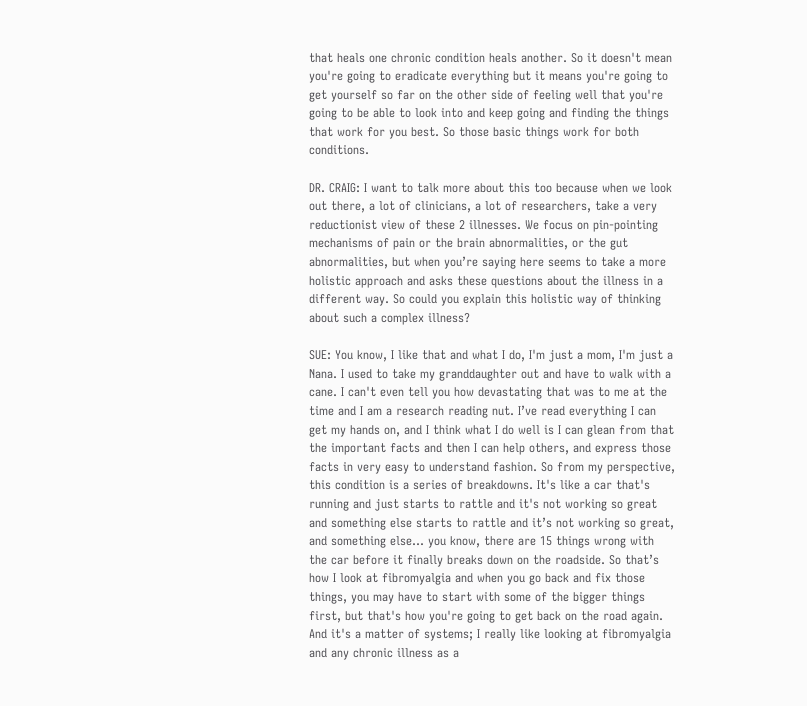that heals one chronic condition heals another. So it doesn't mean you're going to eradicate everything but it means you're going to get yourself so far on the other side of feeling well that you're going to be able to look into and keep going and finding the things that work for you best. So those basic things work for both conditions.

DR. CRAIG: I want to talk more about this too because when we look out there, a lot of clinicians, a lot of researchers, take a very reductionist view of these 2 illnesses. We focus on pin-pointing mechanisms of pain or the brain abnormalities, or the gut abnormalities, but when you’re saying here seems to take a more holistic approach and asks these questions about the illness in a different way. So could you explain this holistic way of thinking about such a complex illness?

SUE: You know, I like that and what I do, I'm just a mom, I'm just a Nana. I used to take my granddaughter out and have to walk with a cane. I can't even tell you how devastating that was to me at the time and I am a research reading nut. I’ve read everything I can get my hands on, and I think what I do well is I can glean from that the important facts and then I can help others, and express those facts in very easy to understand fashion. So from my perspective, this condition is a series of breakdowns. It's like a car that's running and just starts to rattle and it's not working so great and something else starts to rattle and it’s not working so great, and something else... you know, there are 15 things wrong with the car before it finally breaks down on the roadside. So that’s how I look at fibromyalgia and when you go back and fix those things, you may have to start with some of the bigger things first, but that's how you're going to get back on the road again. And it's a matter of systems; I really like looking at fibromyalgia and any chronic illness as a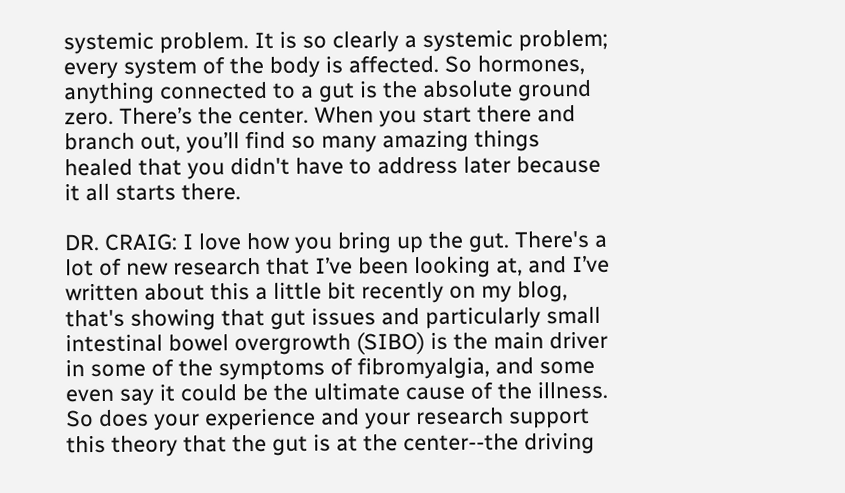systemic problem. It is so clearly a systemic problem; every system of the body is affected. So hormones, anything connected to a gut is the absolute ground zero. There’s the center. When you start there and branch out, you’ll find so many amazing things healed that you didn't have to address later because it all starts there.

DR. CRAIG: I love how you bring up the gut. There's a lot of new research that I’ve been looking at, and I’ve written about this a little bit recently on my blog, that's showing that gut issues and particularly small intestinal bowel overgrowth (SIBO) is the main driver in some of the symptoms of fibromyalgia, and some even say it could be the ultimate cause of the illness. So does your experience and your research support this theory that the gut is at the center--the driving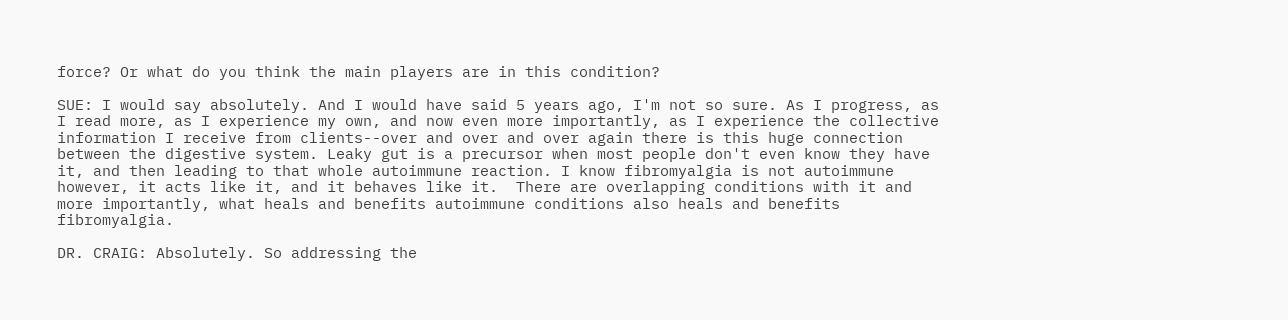force? Or what do you think the main players are in this condition?

SUE: I would say absolutely. And I would have said 5 years ago, I'm not so sure. As I progress, as I read more, as I experience my own, and now even more importantly, as I experience the collective information I receive from clients--over and over and over again there is this huge connection between the digestive system. Leaky gut is a precursor when most people don't even know they have it, and then leading to that whole autoimmune reaction. I know fibromyalgia is not autoimmune however, it acts like it, and it behaves like it.  There are overlapping conditions with it and more importantly, what heals and benefits autoimmune conditions also heals and benefits fibromyalgia.

DR. CRAIG: Absolutely. So addressing the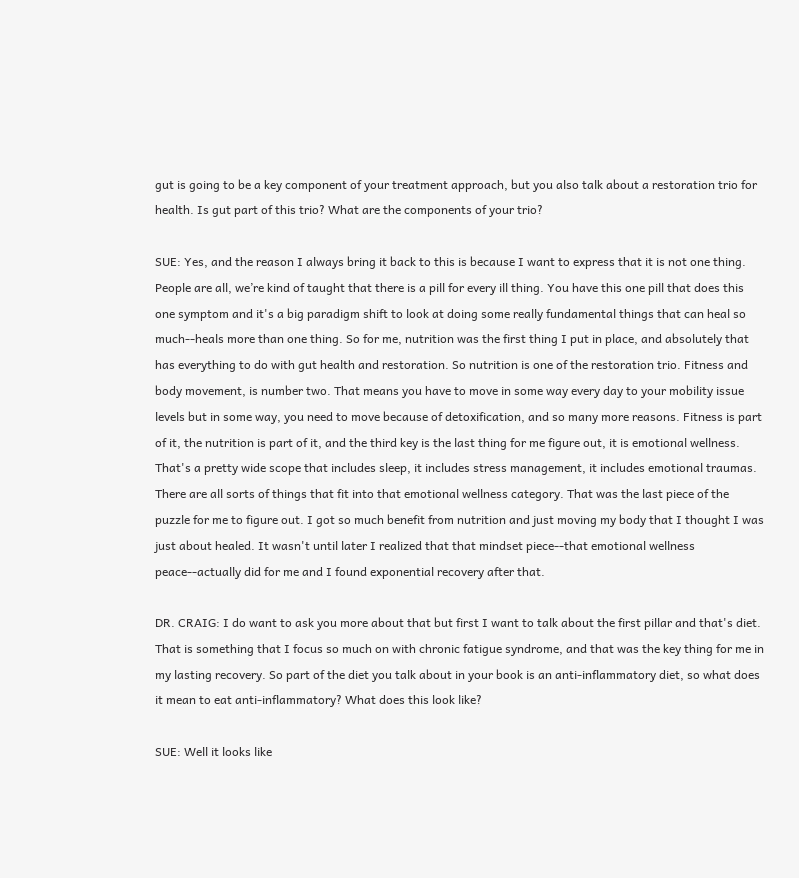gut is going to be a key component of your treatment approach, but you also talk about a restoration trio for health. Is gut part of this trio? What are the components of your trio?

SUE: Yes, and the reason I always bring it back to this is because I want to express that it is not one thing. People are all, we’re kind of taught that there is a pill for every ill thing. You have this one pill that does this one symptom and it's a big paradigm shift to look at doing some really fundamental things that can heal so much--heals more than one thing. So for me, nutrition was the first thing I put in place, and absolutely that has everything to do with gut health and restoration. So nutrition is one of the restoration trio. Fitness and body movement, is number two. That means you have to move in some way every day to your mobility issue levels but in some way, you need to move because of detoxification, and so many more reasons. Fitness is part of it, the nutrition is part of it, and the third key is the last thing for me figure out, it is emotional wellness. That's a pretty wide scope that includes sleep, it includes stress management, it includes emotional traumas. There are all sorts of things that fit into that emotional wellness category. That was the last piece of the puzzle for me to figure out. I got so much benefit from nutrition and just moving my body that I thought I was just about healed. It wasn't until later I realized that that mindset piece--that emotional wellness peace--actually did for me and I found exponential recovery after that.

DR. CRAIG: I do want to ask you more about that but first I want to talk about the first pillar and that's diet. That is something that I focus so much on with chronic fatigue syndrome, and that was the key thing for me in my lasting recovery. So part of the diet you talk about in your book is an anti-inflammatory diet, so what does it mean to eat anti-inflammatory? What does this look like?

SUE: Well it looks like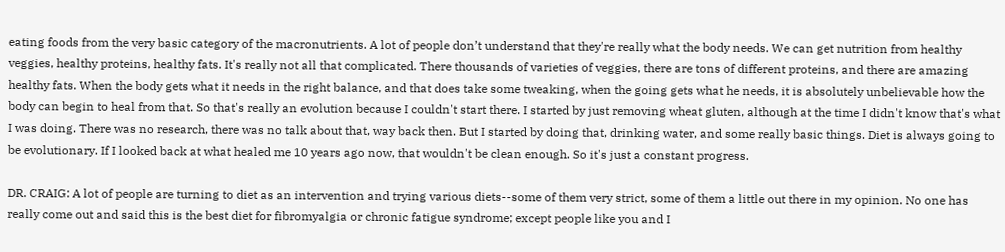eating foods from the very basic category of the macronutrients. A lot of people don’t understand that they're really what the body needs. We can get nutrition from healthy veggies, healthy proteins, healthy fats. It's really not all that complicated. There thousands of varieties of veggies, there are tons of different proteins, and there are amazing healthy fats. When the body gets what it needs in the right balance, and that does take some tweaking, when the going gets what he needs, it is absolutely unbelievable how the body can begin to heal from that. So that's really an evolution because I couldn't start there. I started by just removing wheat gluten, although at the time I didn't know that's what I was doing. There was no research, there was no talk about that, way back then. But I started by doing that, drinking water, and some really basic things. Diet is always going to be evolutionary. If I looked back at what healed me 10 years ago now, that wouldn't be clean enough. So it's just a constant progress.

DR. CRAIG: A lot of people are turning to diet as an intervention and trying various diets--some of them very strict, some of them a little out there in my opinion. No one has really come out and said this is the best diet for fibromyalgia or chronic fatigue syndrome; except people like you and I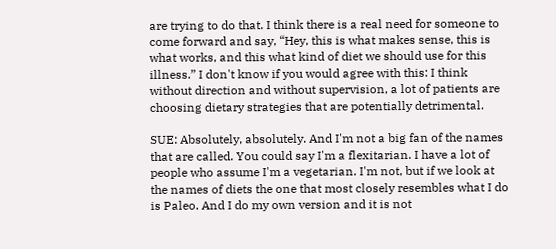are trying to do that. I think there is a real need for someone to come forward and say, “Hey, this is what makes sense, this is what works, and this what kind of diet we should use for this illness.” I don't know if you would agree with this: I think without direction and without supervision, a lot of patients are choosing dietary strategies that are potentially detrimental.

SUE: Absolutely, absolutely. And I'm not a big fan of the names that are called. You could say I'm a flexitarian. I have a lot of people who assume I'm a vegetarian. I'm not, but if we look at the names of diets the one that most closely resembles what I do is Paleo. And I do my own version and it is not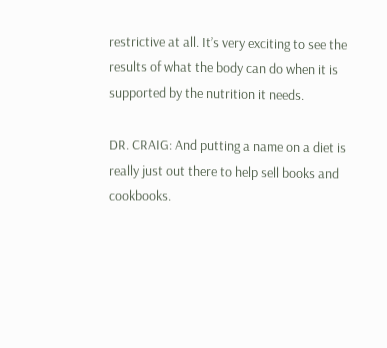restrictive at all. It’s very exciting to see the results of what the body can do when it is supported by the nutrition it needs.

DR. CRAIG: And putting a name on a diet is really just out there to help sell books and cookbooks.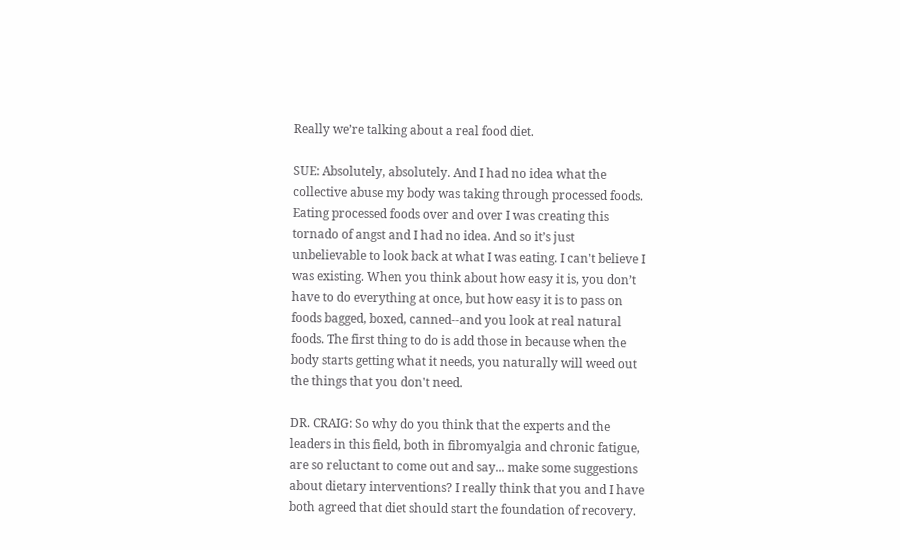Really we’re talking about a real food diet.

SUE: Absolutely, absolutely. And I had no idea what the collective abuse my body was taking through processed foods. Eating processed foods over and over I was creating this tornado of angst and I had no idea. And so it’s just unbelievable to look back at what I was eating. I can't believe I was existing. When you think about how easy it is, you don’t have to do everything at once, but how easy it is to pass on foods bagged, boxed, canned--and you look at real natural foods. The first thing to do is add those in because when the body starts getting what it needs, you naturally will weed out the things that you don't need.

DR. CRAIG: So why do you think that the experts and the leaders in this field, both in fibromyalgia and chronic fatigue, are so reluctant to come out and say... make some suggestions about dietary interventions? I really think that you and I have both agreed that diet should start the foundation of recovery.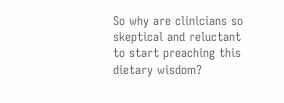So why are clinicians so skeptical and reluctant to start preaching this dietary wisdom?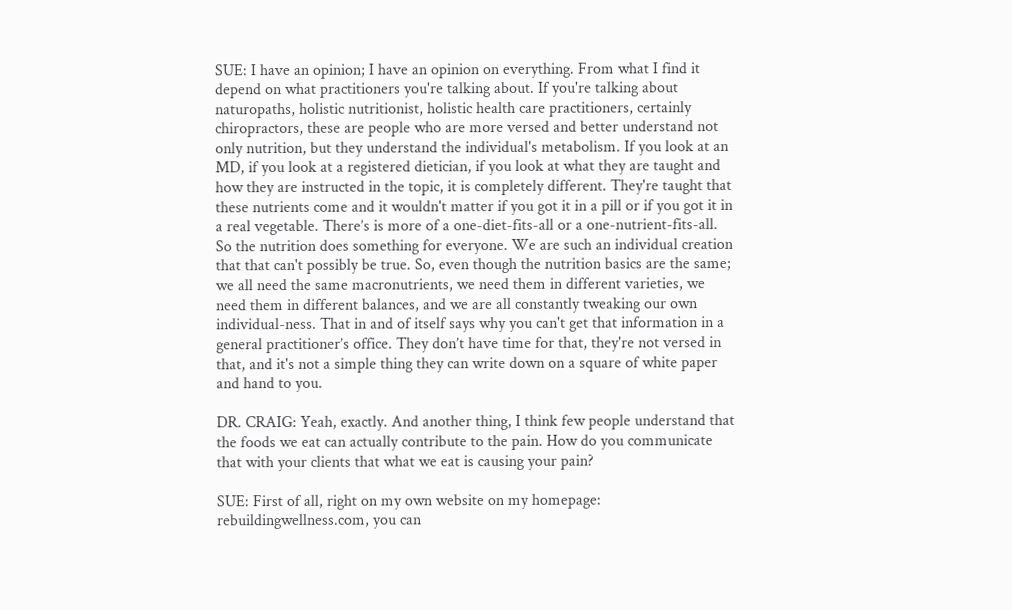SUE: I have an opinion; I have an opinion on everything. From what I find it depend on what practitioners you're talking about. If you're talking about naturopaths, holistic nutritionist, holistic health care practitioners, certainly chiropractors, these are people who are more versed and better understand not only nutrition, but they understand the individual's metabolism. If you look at an MD, if you look at a registered dietician, if you look at what they are taught and how they are instructed in the topic, it is completely different. They're taught that these nutrients come and it wouldn't matter if you got it in a pill or if you got it in a real vegetable. There’s is more of a one-diet-fits-all or a one-nutrient-fits-all. So the nutrition does something for everyone. We are such an individual creation that that can't possibly be true. So, even though the nutrition basics are the same; we all need the same macronutrients, we need them in different varieties, we need them in different balances, and we are all constantly tweaking our own individual-ness. That in and of itself says why you can't get that information in a general practitioner’s office. They don’t have time for that, they're not versed in that, and it's not a simple thing they can write down on a square of white paper and hand to you.

DR. CRAIG: Yeah, exactly. And another thing, I think few people understand that the foods we eat can actually contribute to the pain. How do you communicate that with your clients that what we eat is causing your pain?

SUE: First of all, right on my own website on my homepage: rebuildingwellness.com, you can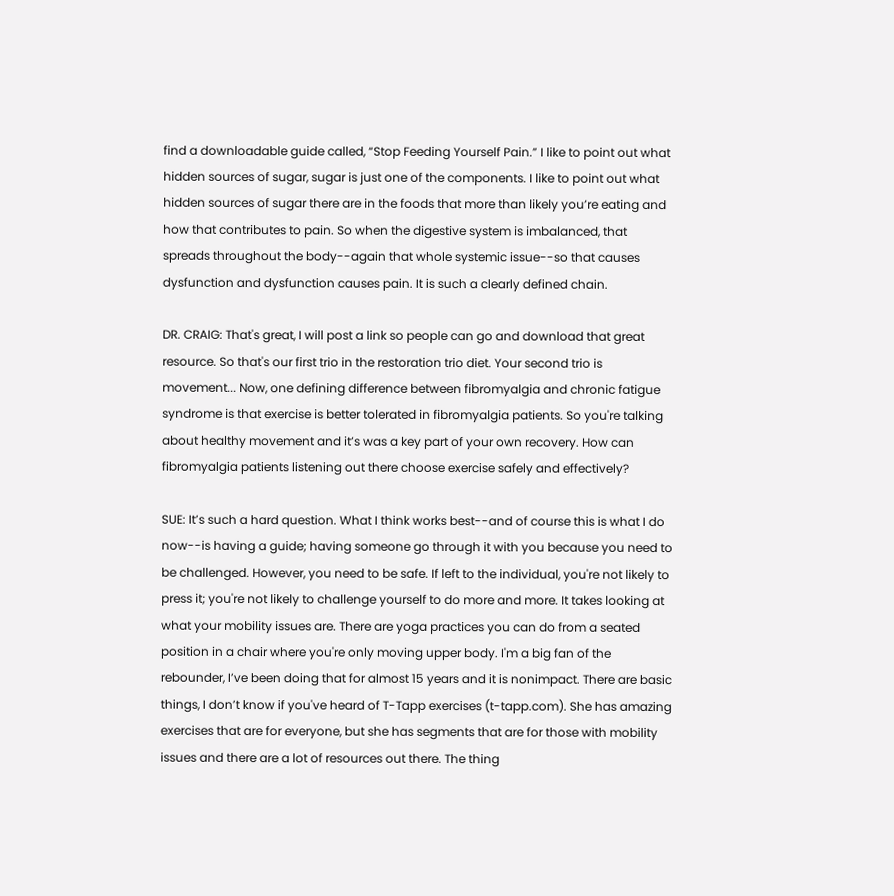find a downloadable guide called, “Stop Feeding Yourself Pain.” I like to point out what hidden sources of sugar, sugar is just one of the components. I like to point out what hidden sources of sugar there are in the foods that more than likely you’re eating and how that contributes to pain. So when the digestive system is imbalanced, that spreads throughout the body--again that whole systemic issue--so that causes dysfunction and dysfunction causes pain. It is such a clearly defined chain.

DR. CRAIG: That's great, I will post a link so people can go and download that great resource. So that's our first trio in the restoration trio diet. Your second trio is movement... Now, one defining difference between fibromyalgia and chronic fatigue syndrome is that exercise is better tolerated in fibromyalgia patients. So you're talking about healthy movement and it’s was a key part of your own recovery. How can fibromyalgia patients listening out there choose exercise safely and effectively?

SUE: It’s such a hard question. What I think works best--and of course this is what I do now--is having a guide; having someone go through it with you because you need to be challenged. However, you need to be safe. If left to the individual, you're not likely to press it; you're not likely to challenge yourself to do more and more. It takes looking at what your mobility issues are. There are yoga practices you can do from a seated position in a chair where you're only moving upper body. I'm a big fan of the rebounder, I’ve been doing that for almost 15 years and it is nonimpact. There are basic things, I don’t know if you've heard of T-Tapp exercises (t-tapp.com). She has amazing exercises that are for everyone, but she has segments that are for those with mobility issues and there are a lot of resources out there. The thing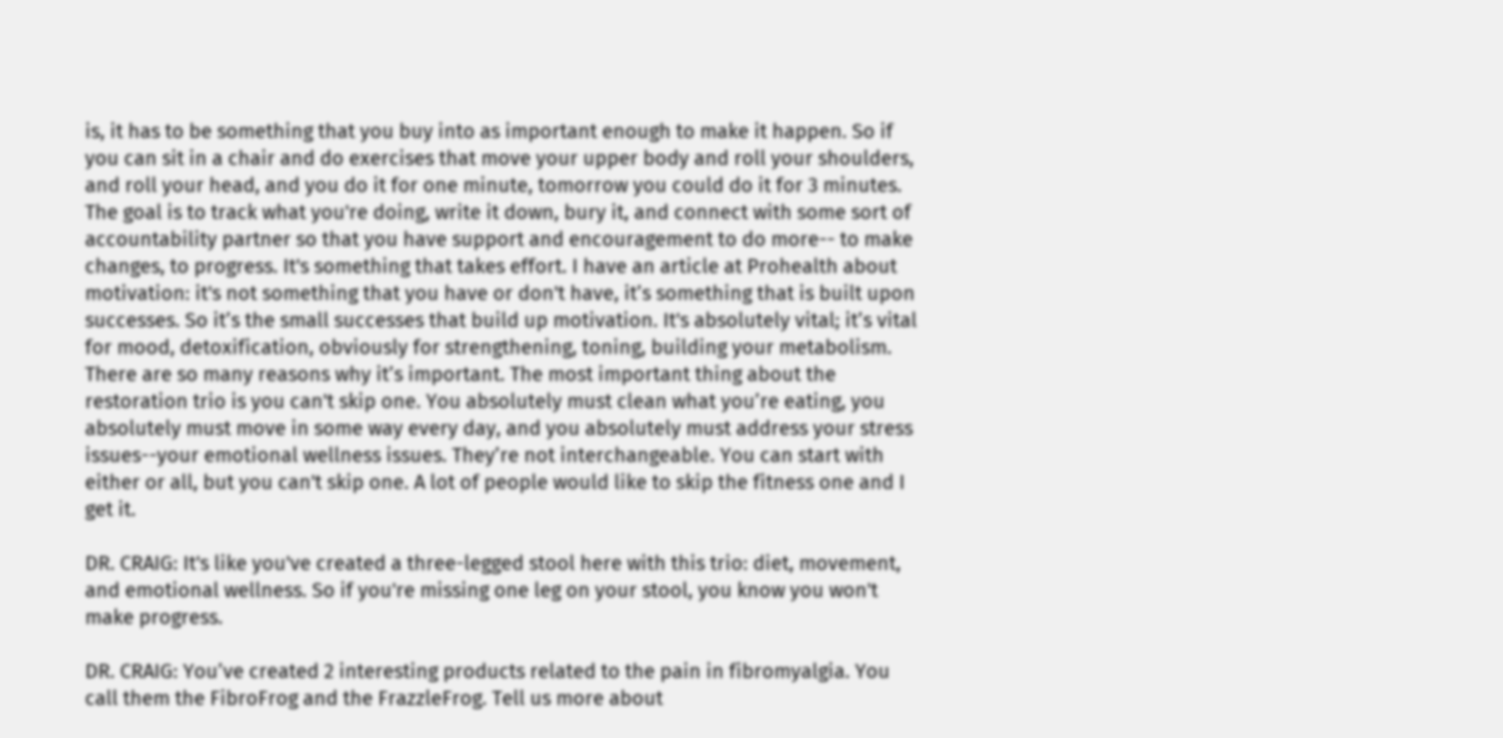is, it has to be something that you buy into as important enough to make it happen. So if you can sit in a chair and do exercises that move your upper body and roll your shoulders, and roll your head, and you do it for one minute, tomorrow you could do it for 3 minutes. The goal is to track what you're doing, write it down, bury it, and connect with some sort of accountability partner so that you have support and encouragement to do more-- to make changes, to progress. It's something that takes effort. I have an article at Prohealth about motivation: it's not something that you have or don't have, it’s something that is built upon successes. So it’s the small successes that build up motivation. It's absolutely vital; it’s vital for mood, detoxification, obviously for strengthening, toning, building your metabolism. There are so many reasons why it’s important. The most important thing about the restoration trio is you can't skip one. You absolutely must clean what you’re eating, you absolutely must move in some way every day, and you absolutely must address your stress issues--your emotional wellness issues. They’re not interchangeable. You can start with either or all, but you can't skip one. A lot of people would like to skip the fitness one and I get it.

DR. CRAIG: It's like you've created a three-legged stool here with this trio: diet, movement, and emotional wellness. So if you're missing one leg on your stool, you know you won't make progress.

DR. CRAIG: You’ve created 2 interesting products related to the pain in fibromyalgia. You call them the FibroFrog and the FrazzleFrog. Tell us more about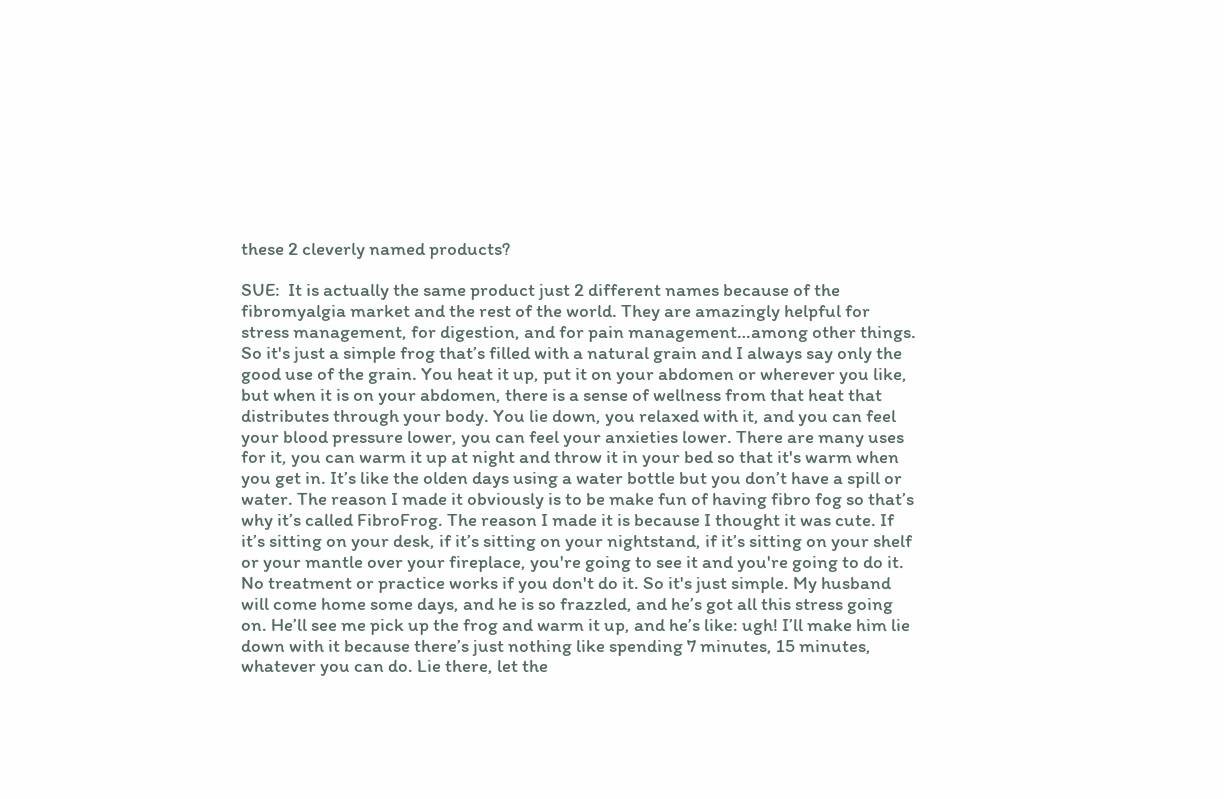these 2 cleverly named products?

SUE:  It is actually the same product just 2 different names because of the fibromyalgia market and the rest of the world. They are amazingly helpful for stress management, for digestion, and for pain management…among other things. So it's just a simple frog that’s filled with a natural grain and I always say only the good use of the grain. You heat it up, put it on your abdomen or wherever you like, but when it is on your abdomen, there is a sense of wellness from that heat that distributes through your body. You lie down, you relaxed with it, and you can feel your blood pressure lower, you can feel your anxieties lower. There are many uses for it, you can warm it up at night and throw it in your bed so that it's warm when you get in. It’s like the olden days using a water bottle but you don’t have a spill or water. The reason I made it obviously is to be make fun of having fibro fog so that’s why it’s called FibroFrog. The reason I made it is because I thought it was cute. If it’s sitting on your desk, if it’s sitting on your nightstand, if it’s sitting on your shelf or your mantle over your fireplace, you're going to see it and you're going to do it. No treatment or practice works if you don't do it. So it's just simple. My husband will come home some days, and he is so frazzled, and he’s got all this stress going on. He’ll see me pick up the frog and warm it up, and he’s like: ugh! I’ll make him lie down with it because there’s just nothing like spending 7 minutes, 15 minutes, whatever you can do. Lie there, let the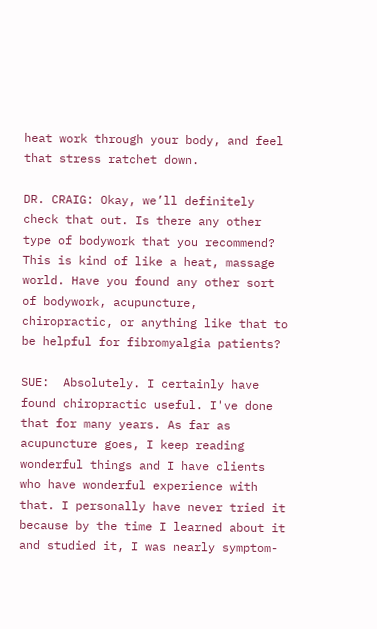heat work through your body, and feel that stress ratchet down.

DR. CRAIG: Okay, we’ll definitely check that out. Is there any other type of bodywork that you recommend? This is kind of like a heat, massage world. Have you found any other sort of bodywork, acupuncture, chiropractic, or anything like that to be helpful for fibromyalgia patients?

SUE:  Absolutely. I certainly have found chiropractic useful. I've done that for many years. As far as acupuncture goes, I keep reading wonderful things and I have clients who have wonderful experience with that. I personally have never tried it because by the time I learned about it and studied it, I was nearly symptom-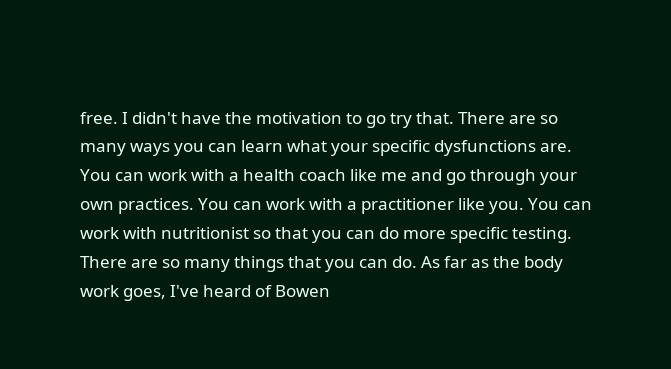free. I didn't have the motivation to go try that. There are so many ways you can learn what your specific dysfunctions are. You can work with a health coach like me and go through your own practices. You can work with a practitioner like you. You can work with nutritionist so that you can do more specific testing. There are so many things that you can do. As far as the body work goes, I've heard of Bowen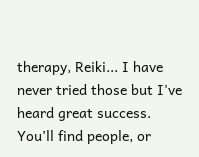therapy, Reiki... I have never tried those but I've heard great success. You’ll find people, or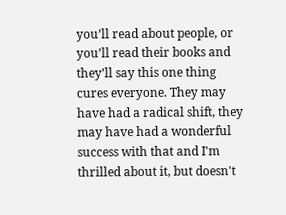you’ll read about people, or you’ll read their books and they’ll say this one thing cures everyone. They may have had a radical shift, they may have had a wonderful success with that and I'm thrilled about it, but doesn't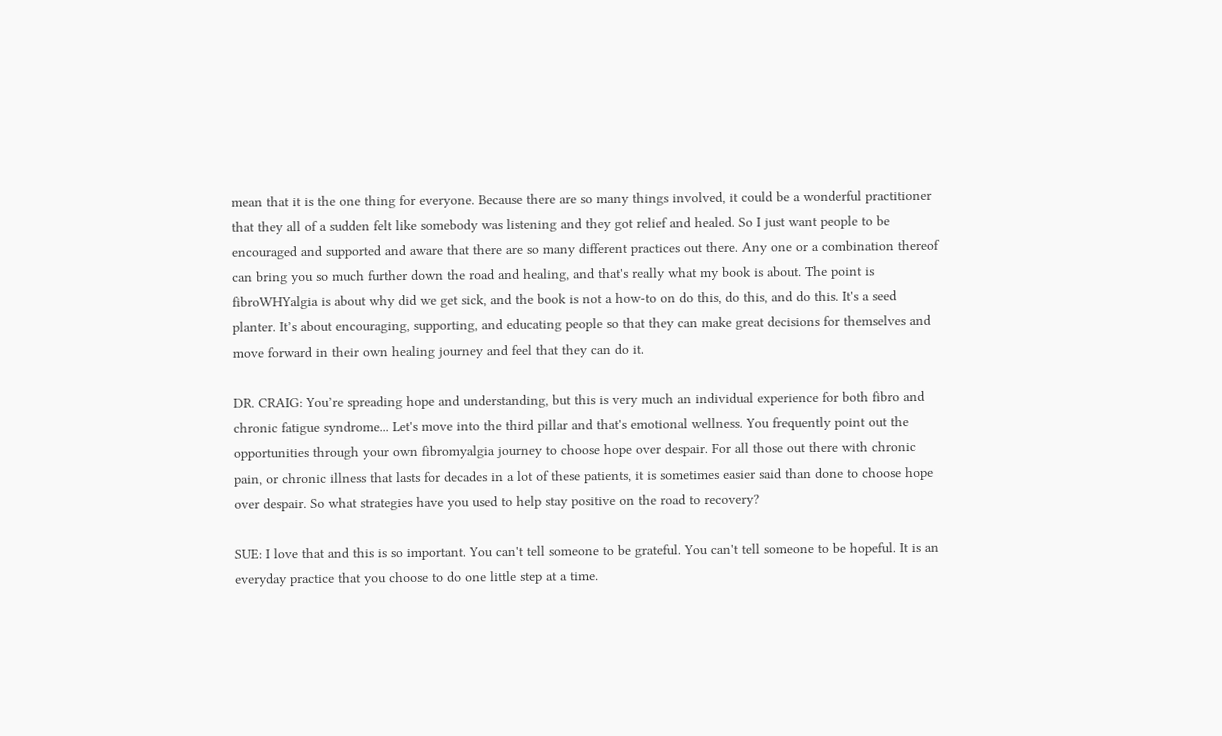mean that it is the one thing for everyone. Because there are so many things involved, it could be a wonderful practitioner that they all of a sudden felt like somebody was listening and they got relief and healed. So I just want people to be encouraged and supported and aware that there are so many different practices out there. Any one or a combination thereof can bring you so much further down the road and healing, and that's really what my book is about. The point is fibroWHYalgia is about why did we get sick, and the book is not a how-to on do this, do this, and do this. It's a seed planter. It’s about encouraging, supporting, and educating people so that they can make great decisions for themselves and move forward in their own healing journey and feel that they can do it.

DR. CRAIG: You’re spreading hope and understanding, but this is very much an individual experience for both fibro and chronic fatigue syndrome... Let's move into the third pillar and that's emotional wellness. You frequently point out the opportunities through your own fibromyalgia journey to choose hope over despair. For all those out there with chronic pain, or chronic illness that lasts for decades in a lot of these patients, it is sometimes easier said than done to choose hope over despair. So what strategies have you used to help stay positive on the road to recovery?

SUE: I love that and this is so important. You can't tell someone to be grateful. You can't tell someone to be hopeful. It is an everyday practice that you choose to do one little step at a time.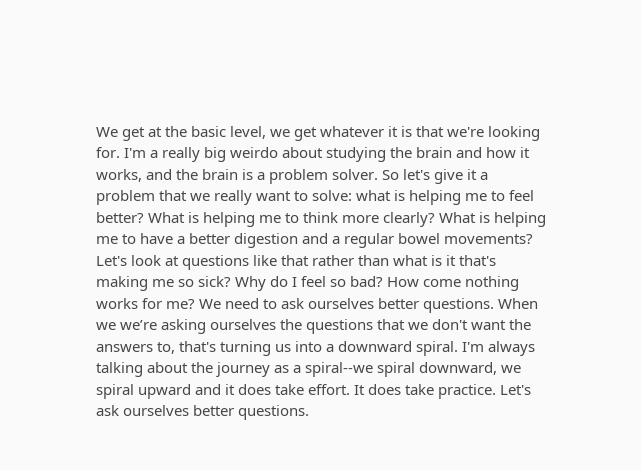We get at the basic level, we get whatever it is that we're looking for. I'm a really big weirdo about studying the brain and how it works, and the brain is a problem solver. So let's give it a problem that we really want to solve: what is helping me to feel better? What is helping me to think more clearly? What is helping me to have a better digestion and a regular bowel movements? Let's look at questions like that rather than what is it that's making me so sick? Why do I feel so bad? How come nothing works for me? We need to ask ourselves better questions. When we we’re asking ourselves the questions that we don't want the answers to, that's turning us into a downward spiral. I'm always talking about the journey as a spiral--we spiral downward, we spiral upward and it does take effort. It does take practice. Let's ask ourselves better questions.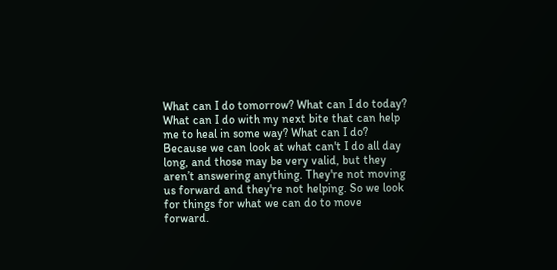What can I do tomorrow? What can I do today? What can I do with my next bite that can help me to heal in some way? What can I do? Because we can look at what can't I do all day long, and those may be very valid, but they aren’t answering anything. They're not moving us forward and they're not helping. So we look for things for what we can do to move forward.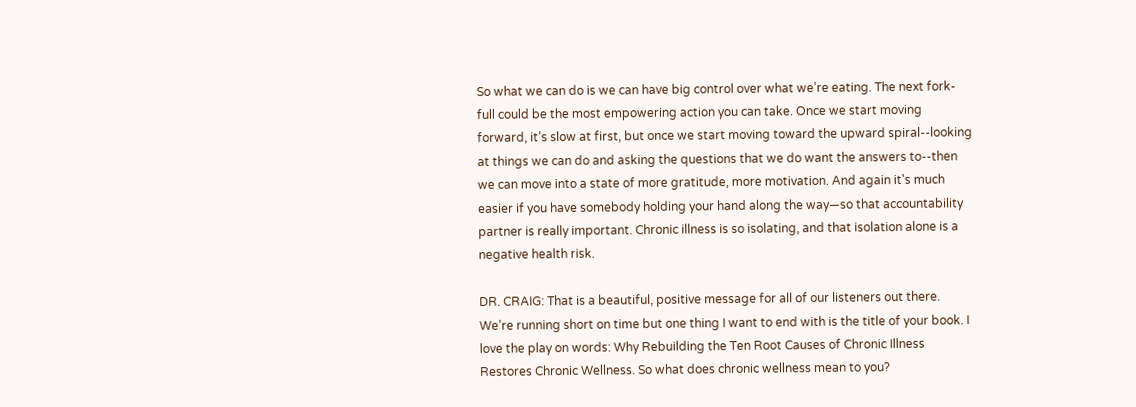So what we can do is we can have big control over what we’re eating. The next fork-full could be the most empowering action you can take. Once we start moving forward, it’s slow at first, but once we start moving toward the upward spiral--looking at things we can do and asking the questions that we do want the answers to--then we can move into a state of more gratitude, more motivation. And again it's much easier if you have somebody holding your hand along the way—so that accountability partner is really important. Chronic illness is so isolating, and that isolation alone is a negative health risk.

DR. CRAIG: That is a beautiful, positive message for all of our listeners out there. We’re running short on time but one thing I want to end with is the title of your book. I love the play on words: Why Rebuilding the Ten Root Causes of Chronic Illness Restores Chronic Wellness. So what does chronic wellness mean to you?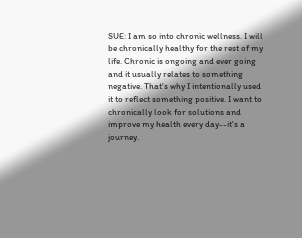SUE: I am so into chronic wellness. I will be chronically healthy for the rest of my life. Chronic is ongoing and ever going and it usually relates to something negative. That's why I intentionally used it to reflect something positive. I want to chronically look for solutions and improve my health every day--it's a journey.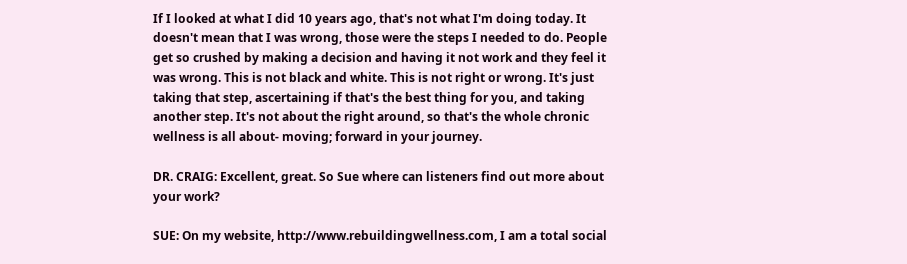If I looked at what I did 10 years ago, that's not what I'm doing today. It doesn't mean that I was wrong, those were the steps I needed to do. People get so crushed by making a decision and having it not work and they feel it was wrong. This is not black and white. This is not right or wrong. It's just taking that step, ascertaining if that's the best thing for you, and taking another step. It's not about the right around, so that's the whole chronic wellness is all about- moving; forward in your journey.

DR. CRAIG: Excellent, great. So Sue where can listeners find out more about your work?

SUE: On my website, http://www.rebuildingwellness.com, I am a total social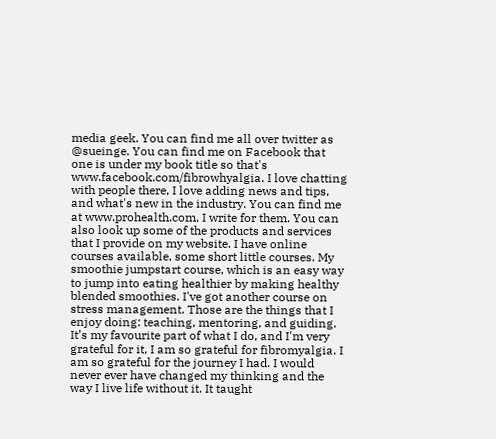media geek. You can find me all over twitter as @sueinge. You can find me on Facebook that one is under my book title so that's www.facebook.com/fibrowhyalgia. I love chatting with people there, I love adding news and tips, and what's new in the industry. You can find me at www.prohealth.com, I write for them. You can also look up some of the products and services that I provide on my website. I have online courses available, some short little courses. My smoothie jumpstart course, which is an easy way to jump into eating healthier by making healthy blended smoothies. I've got another course on stress management. Those are the things that I enjoy doing: teaching, mentoring, and guiding. It’s my favourite part of what I do, and I'm very grateful for it, I am so grateful for fibromyalgia. I am so grateful for the journey I had. I would never ever have changed my thinking and the way I live life without it. It taught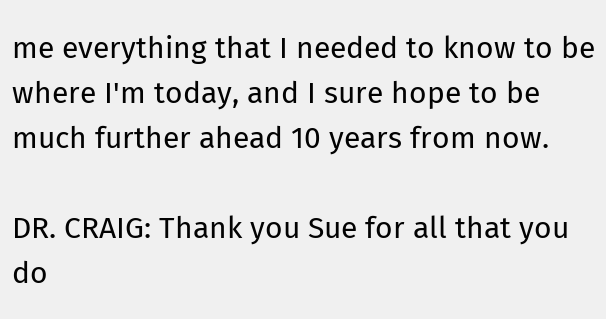me everything that I needed to know to be where I'm today, and I sure hope to be much further ahead 10 years from now.

DR. CRAIG: Thank you Sue for all that you do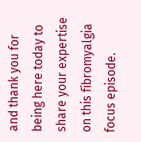and thank you for being here today to share your expertise on this fibromyalgia focus episode.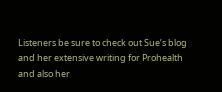Listeners be sure to check out Sue’s blog and her extensive writing for Prohealth and also her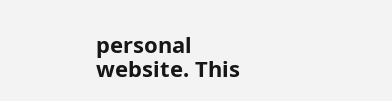personal website. This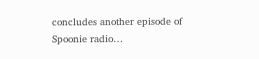concludes another episode of Spoonie radio…